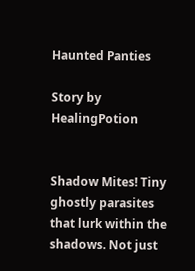Haunted Panties

Story by HealingPotion


Shadow Mites! Tiny ghostly parasites that lurk within the shadows. Not just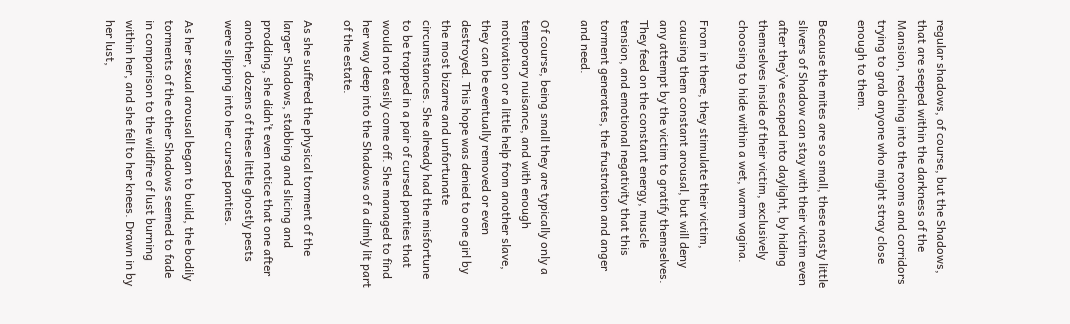regular shadows, of course, but the Shadows, that are seeped within the darkness of the Mansion, reaching into the rooms and corridors trying to grab anyone who might stray close enough to them.

Because the mites are so small, these nasty little slivers of Shadow can stay with their victim even after they’ve escaped into daylight, by hiding themselves inside of their victim, exclusively choosing to hide within a wet, warm vagina.

From in there, they stimulate their victim, causing them constant arousal, but will deny any attempt by the victim to gratify themselves. They feed on the constant energy, muscle tension, and emotional negativity that this torment generates, the frustration and anger and need.

Of course, being small they are typically only a temporary nuisance, and with enough motivation or a little help from another slave, they can be eventually removed or even destroyed. This hope was denied to one girl by the most bizarre and unfortunate circumstances. She already had the misfortune to be trapped in a pair of cursed panties that would not easily come off. She managed to find her way deep into the Shadows of a dimly lit part of the estate.

As she suffered the physical torment of the larger Shadows, stabbing and slicing and prodding, she didn’t even notice that one after another, dozens of these little ghostly pests were slipping into her cursed panties.

As her sexual arousal began to build, the bodily torments of the other Shadows seemed to fade in comparison to the wildfire of lust burning within her, and she fell to her knees. Drawn in by her lust,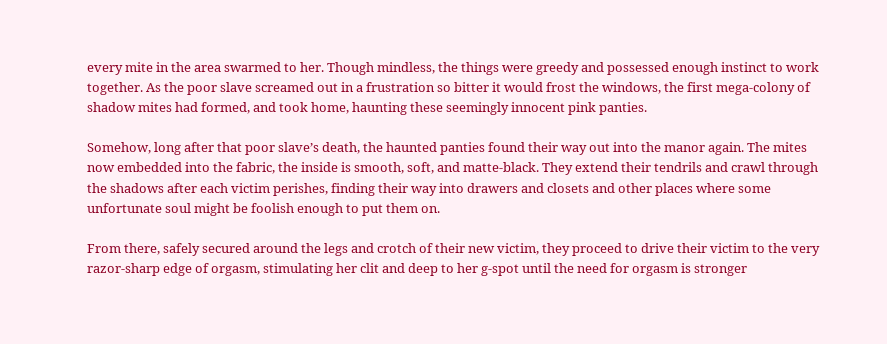every mite in the area swarmed to her. Though mindless, the things were greedy and possessed enough instinct to work together. As the poor slave screamed out in a frustration so bitter it would frost the windows, the first mega-colony of shadow mites had formed, and took home, haunting these seemingly innocent pink panties.

Somehow, long after that poor slave’s death, the haunted panties found their way out into the manor again. The mites now embedded into the fabric, the inside is smooth, soft, and matte-black. They extend their tendrils and crawl through the shadows after each victim perishes, finding their way into drawers and closets and other places where some unfortunate soul might be foolish enough to put them on.

From there, safely secured around the legs and crotch of their new victim, they proceed to drive their victim to the very razor-sharp edge of orgasm, stimulating her clit and deep to her g-spot until the need for orgasm is stronger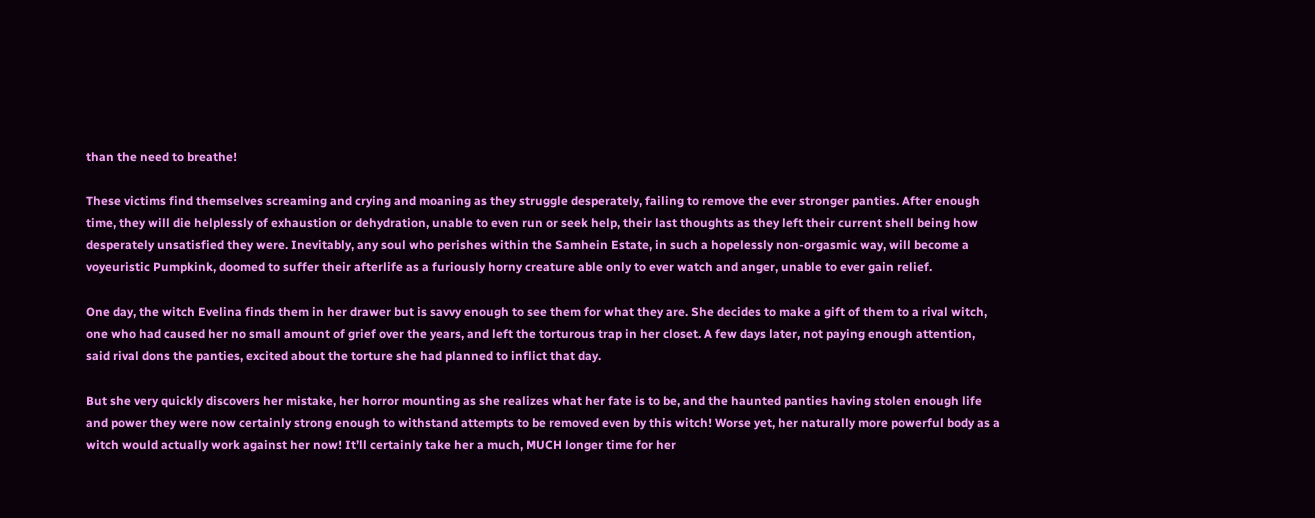than the need to breathe!

These victims find themselves screaming and crying and moaning as they struggle desperately, failing to remove the ever stronger panties. After enough time, they will die helplessly of exhaustion or dehydration, unable to even run or seek help, their last thoughts as they left their current shell being how desperately unsatisfied they were. Inevitably, any soul who perishes within the Samhein Estate, in such a hopelessly non-orgasmic way, will become a voyeuristic Pumpkink, doomed to suffer their afterlife as a furiously horny creature able only to ever watch and anger, unable to ever gain relief.

One day, the witch Evelina finds them in her drawer but is savvy enough to see them for what they are. She decides to make a gift of them to a rival witch, one who had caused her no small amount of grief over the years, and left the torturous trap in her closet. A few days later, not paying enough attention, said rival dons the panties, excited about the torture she had planned to inflict that day.

But she very quickly discovers her mistake, her horror mounting as she realizes what her fate is to be, and the haunted panties having stolen enough life and power they were now certainly strong enough to withstand attempts to be removed even by this witch! Worse yet, her naturally more powerful body as a witch would actually work against her now! It’ll certainly take her a much, MUCH longer time for her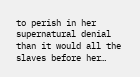to perish in her supernatural denial than it would all the slaves before her…